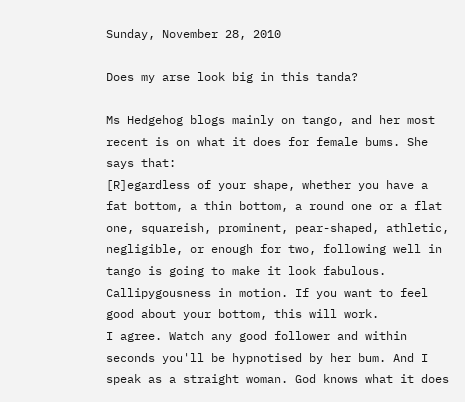Sunday, November 28, 2010

Does my arse look big in this tanda?

Ms Hedgehog blogs mainly on tango, and her most recent is on what it does for female bums. She says that:
[R]egardless of your shape, whether you have a fat bottom, a thin bottom, a round one or a flat one, squareish, prominent, pear-shaped, athletic, negligible, or enough for two, following well in tango is going to make it look fabulous. Callipygousness in motion. If you want to feel good about your bottom, this will work.
I agree. Watch any good follower and within seconds you'll be hypnotised by her bum. And I speak as a straight woman. God knows what it does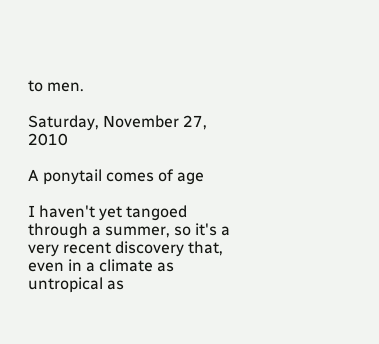to men.

Saturday, November 27, 2010

A ponytail comes of age

I haven't yet tangoed through a summer, so it's a very recent discovery that, even in a climate as untropical as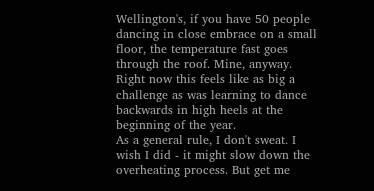Wellington's, if you have 50 people dancing in close embrace on a small floor, the temperature fast goes through the roof. Mine, anyway. Right now this feels like as big a challenge as was learning to dance backwards in high heels at the beginning of the year.
As a general rule, I don't sweat. I wish I did - it might slow down the overheating process. But get me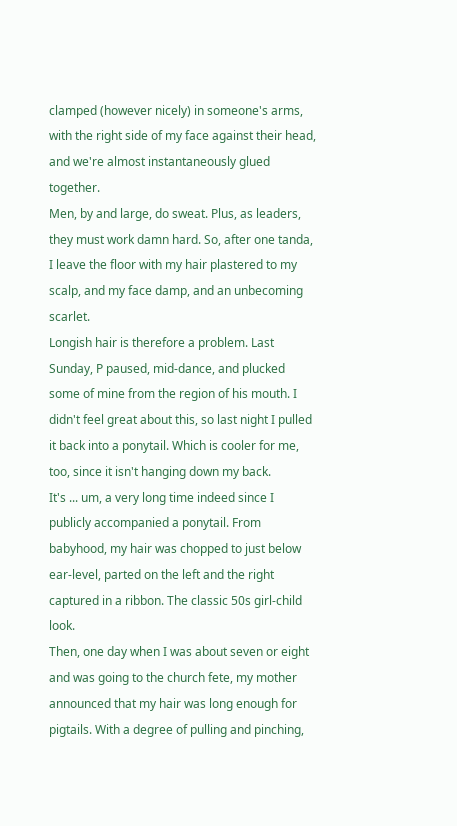clamped (however nicely) in someone's arms, with the right side of my face against their head, and we're almost instantaneously glued together.
Men, by and large, do sweat. Plus, as leaders, they must work damn hard. So, after one tanda, I leave the floor with my hair plastered to my scalp, and my face damp, and an unbecoming scarlet.
Longish hair is therefore a problem. Last Sunday, P paused, mid-dance, and plucked some of mine from the region of his mouth. I didn't feel great about this, so last night I pulled it back into a ponytail. Which is cooler for me, too, since it isn't hanging down my back.
It's ... um, a very long time indeed since I publicly accompanied a ponytail. From babyhood, my hair was chopped to just below ear-level, parted on the left and the right captured in a ribbon. The classic 50s girl-child look.
Then, one day when I was about seven or eight and was going to the church fete, my mother announced that my hair was long enough for pigtails. With a degree of pulling and pinching,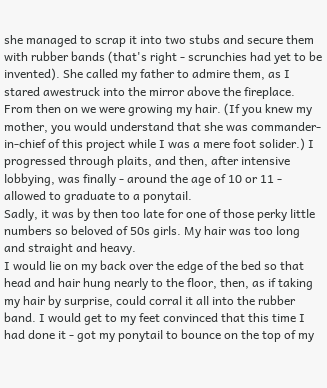she managed to scrap it into two stubs and secure them with rubber bands (that's right - scrunchies had yet to be invented). She called my father to admire them, as I stared awestruck into the mirror above the fireplace.
From then on we were growing my hair. (If you knew my mother, you would understand that she was commander-in-chief of this project while I was a mere foot solider.) I progressed through plaits, and then, after intensive lobbying, was finally - around the age of 10 or 11 - allowed to graduate to a ponytail.
Sadly, it was by then too late for one of those perky little numbers so beloved of 50s girls. My hair was too long and straight and heavy.
I would lie on my back over the edge of the bed so that head and hair hung nearly to the floor, then, as if taking my hair by surprise, could corral it all into the rubber band. I would get to my feet convinced that this time I had done it - got my ponytail to bounce on the top of my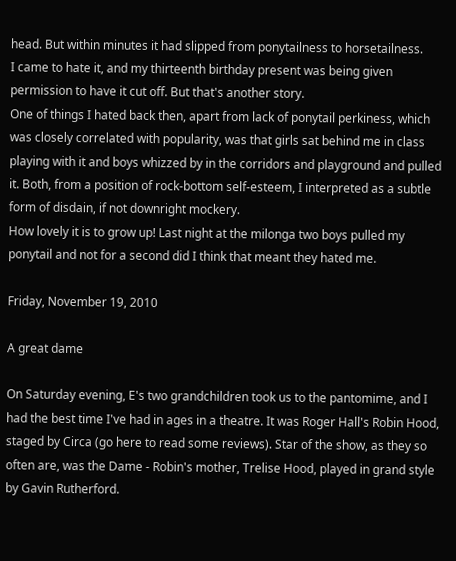head. But within minutes it had slipped from ponytailness to horsetailness.
I came to hate it, and my thirteenth birthday present was being given permission to have it cut off. But that's another story.
One of things I hated back then, apart from lack of ponytail perkiness, which was closely correlated with popularity, was that girls sat behind me in class playing with it and boys whizzed by in the corridors and playground and pulled it. Both, from a position of rock-bottom self-esteem, I interpreted as a subtle form of disdain, if not downright mockery.
How lovely it is to grow up! Last night at the milonga two boys pulled my ponytail and not for a second did I think that meant they hated me.

Friday, November 19, 2010

A great dame

On Saturday evening, E's two grandchildren took us to the pantomime, and I had the best time I've had in ages in a theatre. It was Roger Hall's Robin Hood, staged by Circa (go here to read some reviews). Star of the show, as they so often are, was the Dame - Robin's mother, Trelise Hood, played in grand style by Gavin Rutherford.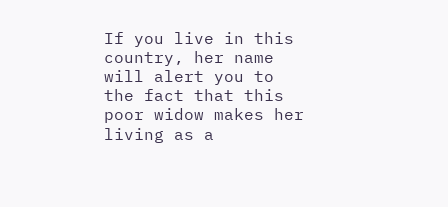If you live in this country, her name will alert you to the fact that this poor widow makes her living as a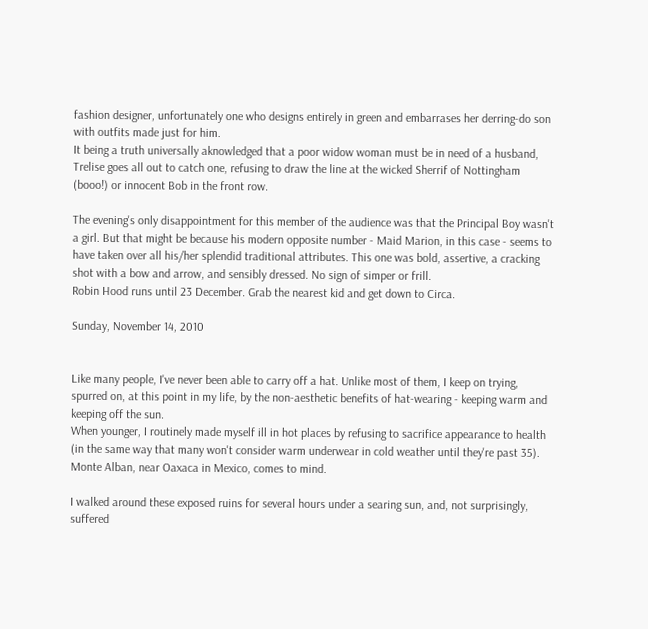fashion designer, unfortunately one who designs entirely in green and embarrases her derring-do son with outfits made just for him.
It being a truth universally aknowledged that a poor widow woman must be in need of a husband, Trelise goes all out to catch one, refusing to draw the line at the wicked Sherrif of Nottingham (booo!) or innocent Bob in the front row.

The evening's only disappointment for this member of the audience was that the Principal Boy wasn't a girl. But that might be because his modern opposite number - Maid Marion, in this case - seems to have taken over all his/her splendid traditional attributes. This one was bold, assertive, a cracking shot with a bow and arrow, and sensibly dressed. No sign of simper or frill.
Robin Hood runs until 23 December. Grab the nearest kid and get down to Circa.

Sunday, November 14, 2010


Like many people, I've never been able to carry off a hat. Unlike most of them, I keep on trying, spurred on, at this point in my life, by the non-aesthetic benefits of hat-wearing - keeping warm and keeping off the sun.
When younger, I routinely made myself ill in hot places by refusing to sacrifice appearance to health (in the same way that many won't consider warm underwear in cold weather until they're past 35). Monte Alban, near Oaxaca in Mexico, comes to mind.

I walked around these exposed ruins for several hours under a searing sun, and, not surprisingly, suffered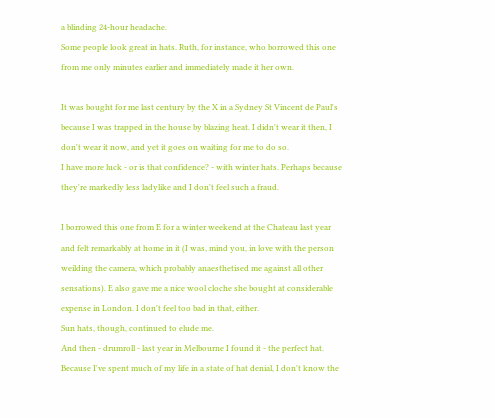a blinding 24-hour headache.
Some people look great in hats. Ruth, for instance, who borrowed this one from me only minutes earlier and immediately made it her own.

It was bought for me last century by the X in a Sydney St Vincent de Paul's because I was trapped in the house by blazing heat. I didn't wear it then, I don't wear it now, and yet it goes on waiting for me to do so.
I have more luck - or is that confidence? - with winter hats. Perhaps because they're markedly less ladylike and I don't feel such a fraud.

I borrowed this one from E for a winter weekend at the Chateau last year and felt remarkably at home in it (I was, mind you, in love with the person weilding the camera, which probably anaesthetised me against all other sensations). E also gave me a nice wool cloche she bought at considerable expense in London. I don't feel too bad in that, either.
Sun hats, though, continued to elude me.
And then - drumroll - last year in Melbourne I found it - the perfect hat. Because I've spent much of my life in a state of hat denial, I don't know the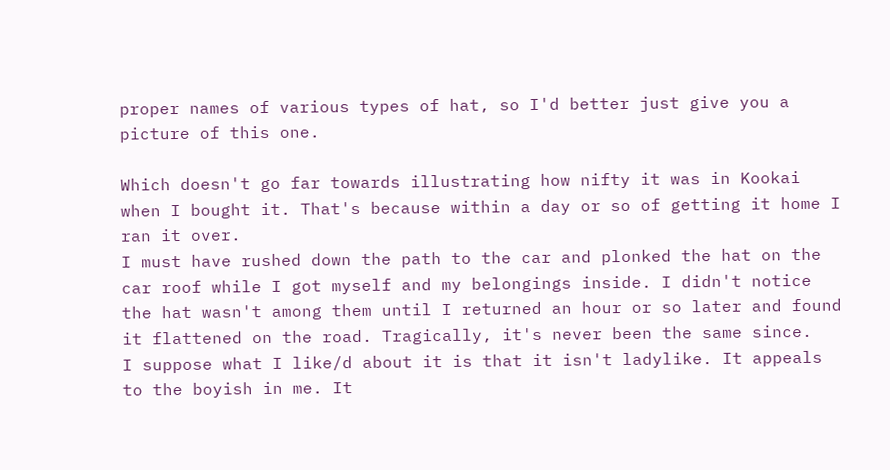proper names of various types of hat, so I'd better just give you a picture of this one.

Which doesn't go far towards illustrating how nifty it was in Kookai when I bought it. That's because within a day or so of getting it home I ran it over.
I must have rushed down the path to the car and plonked the hat on the car roof while I got myself and my belongings inside. I didn't notice the hat wasn't among them until I returned an hour or so later and found it flattened on the road. Tragically, it's never been the same since.
I suppose what I like/d about it is that it isn't ladylike. It appeals to the boyish in me. It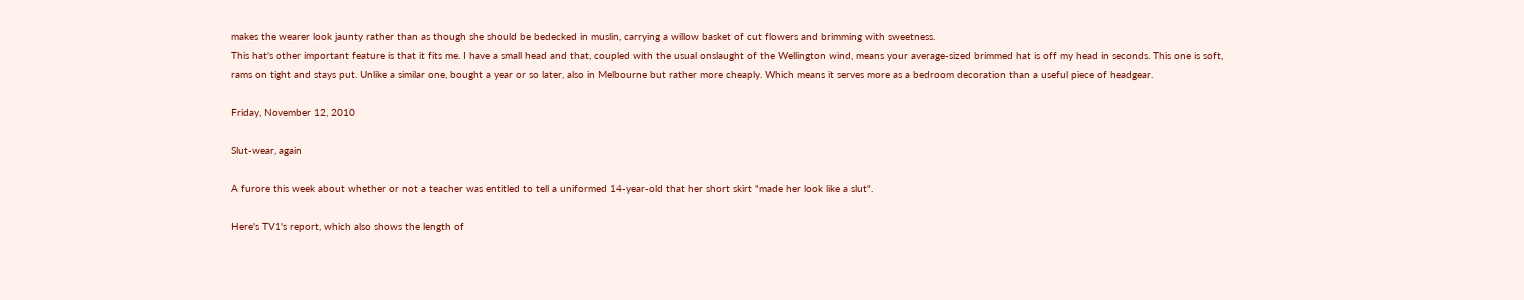makes the wearer look jaunty rather than as though she should be bedecked in muslin, carrying a willow basket of cut flowers and brimming with sweetness.
This hat's other important feature is that it fits me. I have a small head and that, coupled with the usual onslaught of the Wellington wind, means your average-sized brimmed hat is off my head in seconds. This one is soft, rams on tight and stays put. Unlike a similar one, bought a year or so later, also in Melbourne but rather more cheaply. Which means it serves more as a bedroom decoration than a useful piece of headgear.

Friday, November 12, 2010

Slut-wear, again

A furore this week about whether or not a teacher was entitled to tell a uniformed 14-year-old that her short skirt "made her look like a slut".

Here's TV1's report, which also shows the length of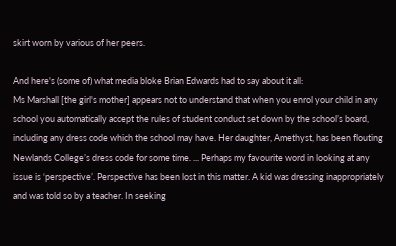skirt worn by various of her peers.

And here's (some of) what media bloke Brian Edwards had to say about it all:
Ms Marshall [the girl's mother] appears not to understand that when you enrol your child in any school you automatically accept the rules of student conduct set down by the school’s board, including any dress code which the school may have. Her daughter, Amethyst, has been flouting Newlands College’s dress code for some time. ... Perhaps my favourite word in looking at any issue is ‘perspective’. Perspective has been lost in this matter. A kid was dressing inappropriately and was told so by a teacher. In seeking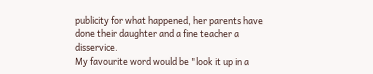publicity for what happened, her parents have done their daughter and a fine teacher a disservice.
My favourite word would be "look it up in a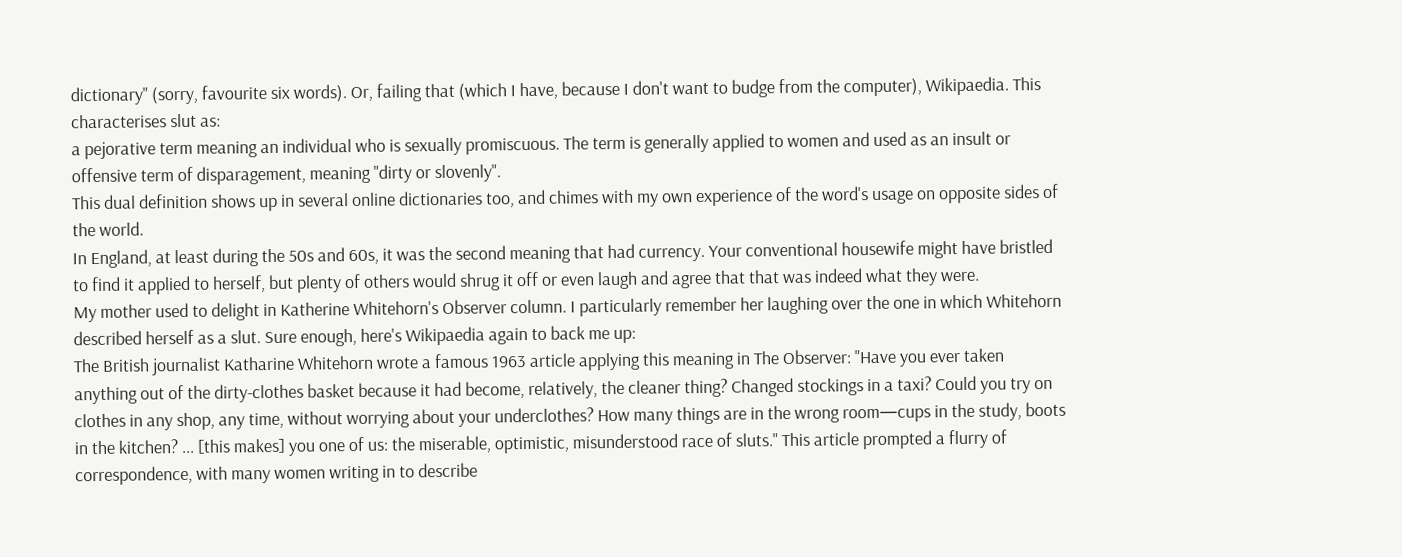dictionary" (sorry, favourite six words). Or, failing that (which I have, because I don't want to budge from the computer), Wikipaedia. This characterises slut as:
a pejorative term meaning an individual who is sexually promiscuous. The term is generally applied to women and used as an insult or offensive term of disparagement, meaning "dirty or slovenly".
This dual definition shows up in several online dictionaries too, and chimes with my own experience of the word's usage on opposite sides of the world.
In England, at least during the 50s and 60s, it was the second meaning that had currency. Your conventional housewife might have bristled to find it applied to herself, but plenty of others would shrug it off or even laugh and agree that that was indeed what they were.
My mother used to delight in Katherine Whitehorn's Observer column. I particularly remember her laughing over the one in which Whitehorn described herself as a slut. Sure enough, here's Wikipaedia again to back me up:
The British journalist Katharine Whitehorn wrote a famous 1963 article applying this meaning in The Observer: "Have you ever taken anything out of the dirty-clothes basket because it had become, relatively, the cleaner thing? Changed stockings in a taxi? Could you try on clothes in any shop, any time, without worrying about your underclothes? How many things are in the wrong room—cups in the study, boots in the kitchen? ... [this makes] you one of us: the miserable, optimistic, misunderstood race of sluts." This article prompted a flurry of correspondence, with many women writing in to describe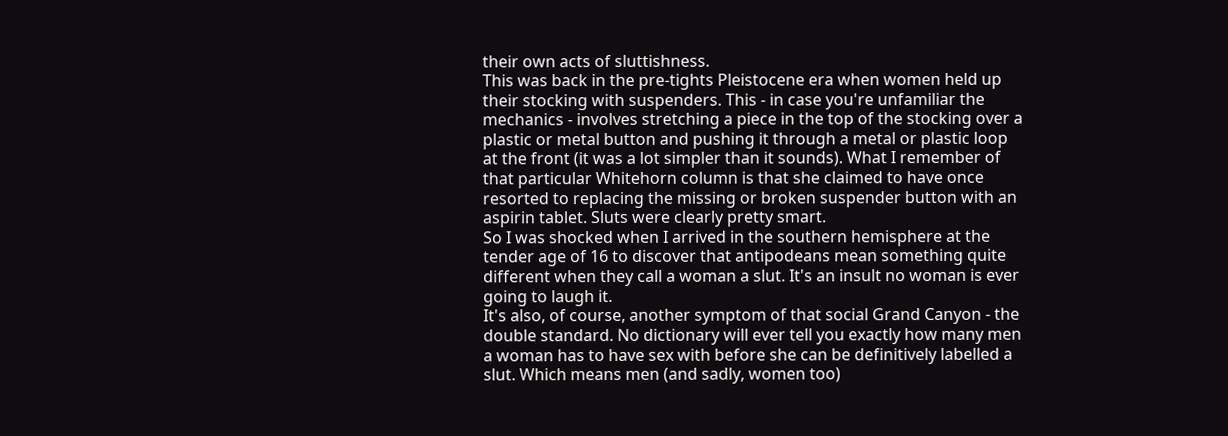their own acts of sluttishness.
This was back in the pre-tights Pleistocene era when women held up their stocking with suspenders. This - in case you're unfamiliar the mechanics - involves stretching a piece in the top of the stocking over a plastic or metal button and pushing it through a metal or plastic loop at the front (it was a lot simpler than it sounds). What I remember of that particular Whitehorn column is that she claimed to have once resorted to replacing the missing or broken suspender button with an aspirin tablet. Sluts were clearly pretty smart.
So I was shocked when I arrived in the southern hemisphere at the tender age of 16 to discover that antipodeans mean something quite different when they call a woman a slut. It's an insult no woman is ever going to laugh it.
It's also, of course, another symptom of that social Grand Canyon - the double standard. No dictionary will ever tell you exactly how many men a woman has to have sex with before she can be definitively labelled a slut. Which means men (and sadly, women too)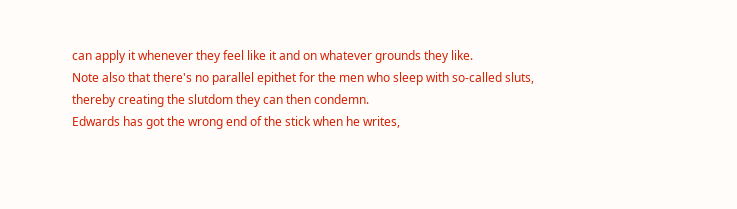can apply it whenever they feel like it and on whatever grounds they like.
Note also that there's no parallel epithet for the men who sleep with so-called sluts, thereby creating the slutdom they can then condemn.
Edwards has got the wrong end of the stick when he writes,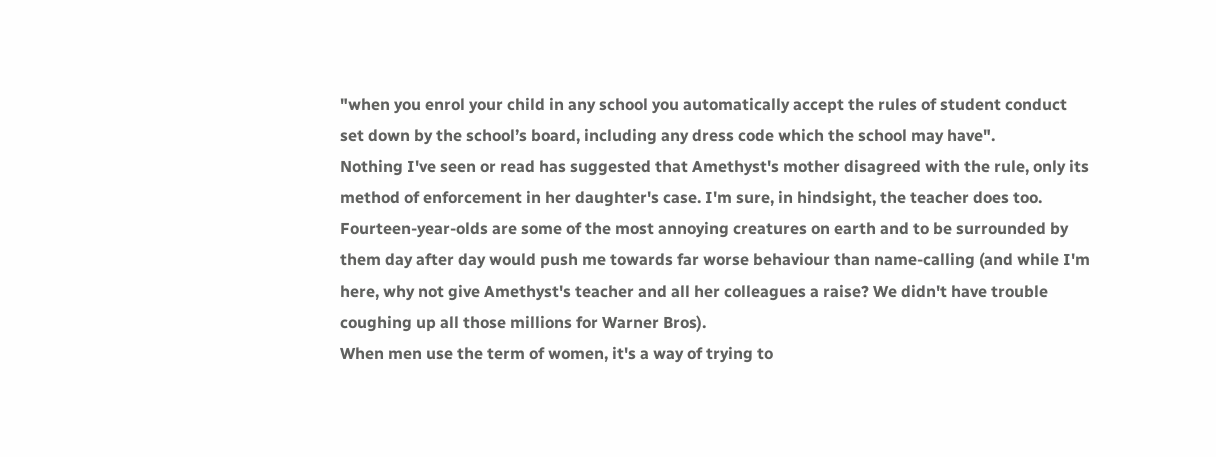"when you enrol your child in any school you automatically accept the rules of student conduct set down by the school’s board, including any dress code which the school may have".
Nothing I've seen or read has suggested that Amethyst's mother disagreed with the rule, only its method of enforcement in her daughter's case. I'm sure, in hindsight, the teacher does too. Fourteen-year-olds are some of the most annoying creatures on earth and to be surrounded by them day after day would push me towards far worse behaviour than name-calling (and while I'm here, why not give Amethyst's teacher and all her colleagues a raise? We didn't have trouble coughing up all those millions for Warner Bros).
When men use the term of women, it's a way of trying to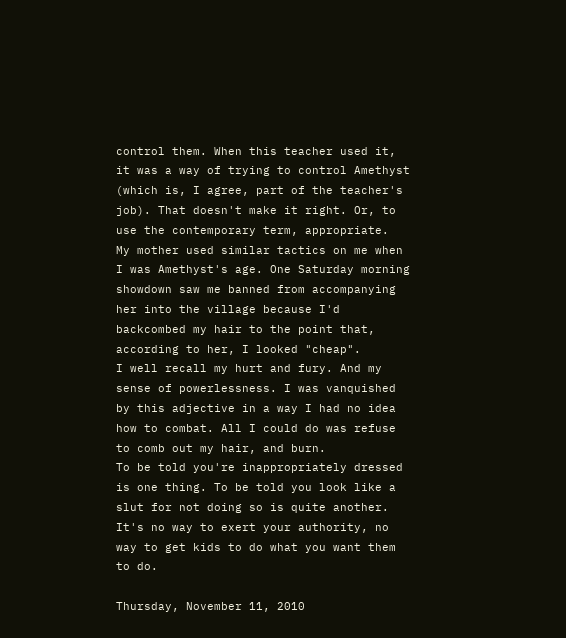control them. When this teacher used it, it was a way of trying to control Amethyst (which is, I agree, part of the teacher's job). That doesn't make it right. Or, to use the contemporary term, appropriate.
My mother used similar tactics on me when I was Amethyst's age. One Saturday morning showdown saw me banned from accompanying her into the village because I'd backcombed my hair to the point that, according to her, I looked "cheap".
I well recall my hurt and fury. And my sense of powerlessness. I was vanquished by this adjective in a way I had no idea how to combat. All I could do was refuse to comb out my hair, and burn.
To be told you're inappropriately dressed is one thing. To be told you look like a slut for not doing so is quite another. It's no way to exert your authority, no way to get kids to do what you want them to do.

Thursday, November 11, 2010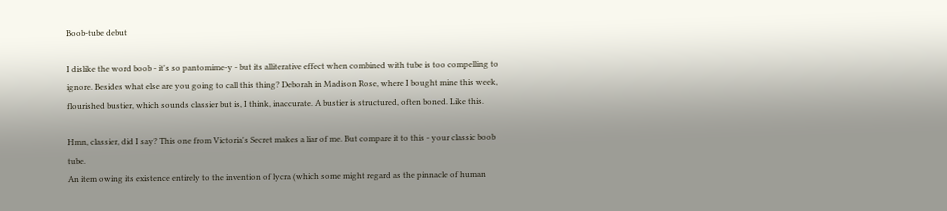Boob-tube debut

I dislike the word boob - it's so pantomime-y - but its alliterative effect when combined with tube is too compelling to ignore. Besides what else are you going to call this thing? Deborah in Madison Rose, where I bought mine this week, flourished bustier, which sounds classier but is, I think, inaccurate. A bustier is structured, often boned. Like this.

Hmn, classier, did I say? This one from Victoria's Secret makes a liar of me. But compare it to this - your classic boob tube.
An item owing its existence entirely to the invention of lycra (which some might regard as the pinnacle of human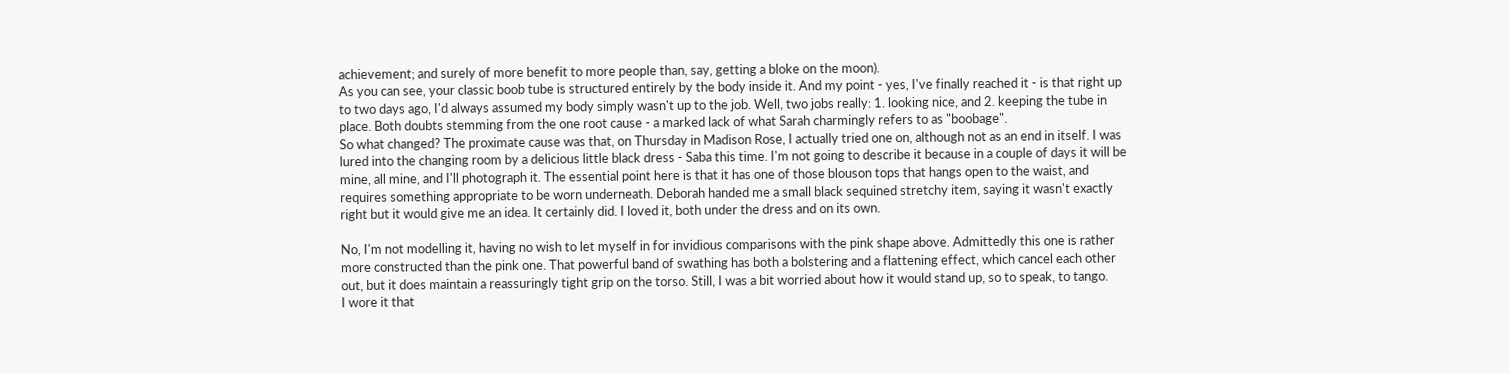achievement; and surely of more benefit to more people than, say, getting a bloke on the moon).
As you can see, your classic boob tube is structured entirely by the body inside it. And my point - yes, I've finally reached it - is that right up to two days ago, I'd always assumed my body simply wasn't up to the job. Well, two jobs really: 1. looking nice, and 2. keeping the tube in place. Both doubts stemming from the one root cause - a marked lack of what Sarah charmingly refers to as "boobage".
So what changed? The proximate cause was that, on Thursday in Madison Rose, I actually tried one on, although not as an end in itself. I was lured into the changing room by a delicious little black dress - Saba this time. I'm not going to describe it because in a couple of days it will be mine, all mine, and I'll photograph it. The essential point here is that it has one of those blouson tops that hangs open to the waist, and requires something appropriate to be worn underneath. Deborah handed me a small black sequined stretchy item, saying it wasn't exactly right but it would give me an idea. It certainly did. I loved it, both under the dress and on its own.

No, I'm not modelling it, having no wish to let myself in for invidious comparisons with the pink shape above. Admittedly this one is rather more constructed than the pink one. That powerful band of swathing has both a bolstering and a flattening effect, which cancel each other out, but it does maintain a reassuringly tight grip on the torso. Still, I was a bit worried about how it would stand up, so to speak, to tango.
I wore it that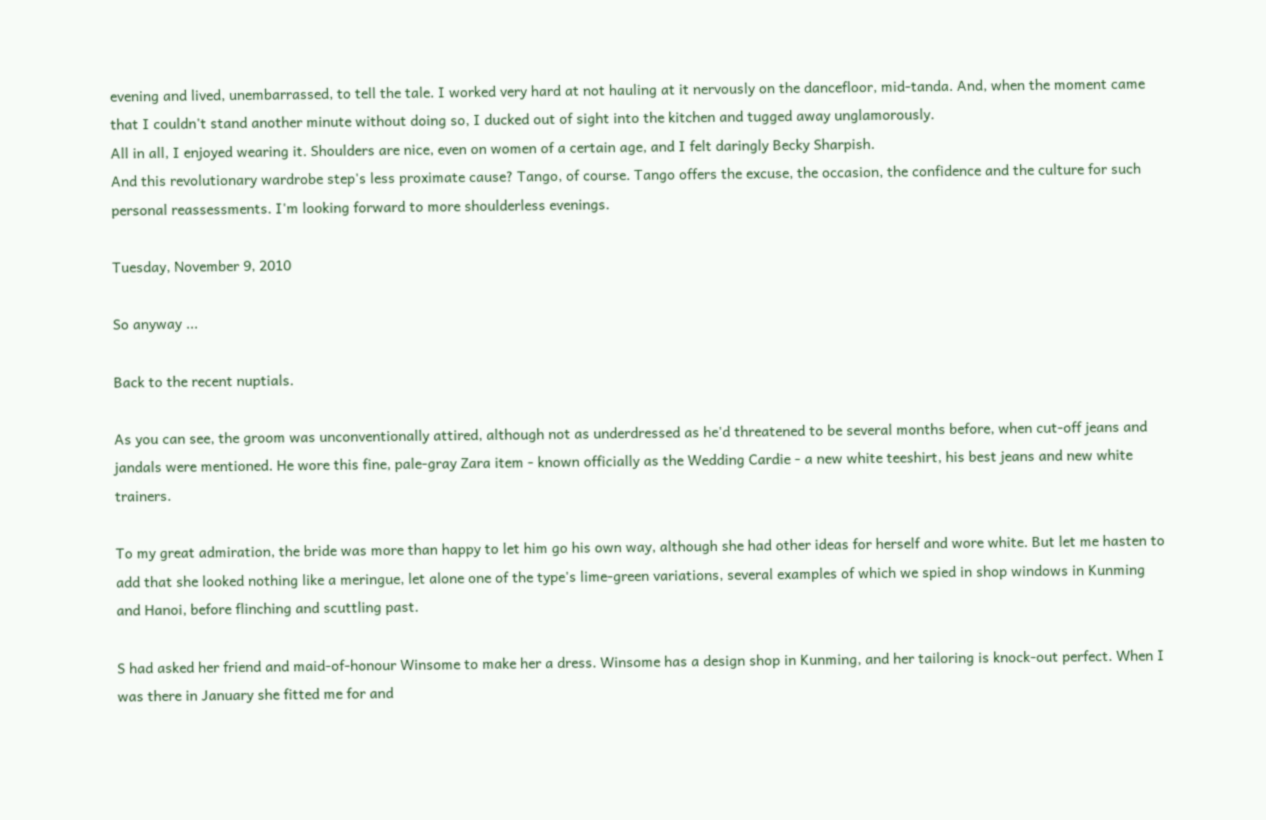evening and lived, unembarrassed, to tell the tale. I worked very hard at not hauling at it nervously on the dancefloor, mid-tanda. And, when the moment came that I couldn't stand another minute without doing so, I ducked out of sight into the kitchen and tugged away unglamorously.
All in all, I enjoyed wearing it. Shoulders are nice, even on women of a certain age, and I felt daringly Becky Sharpish.
And this revolutionary wardrobe step's less proximate cause? Tango, of course. Tango offers the excuse, the occasion, the confidence and the culture for such personal reassessments. I'm looking forward to more shoulderless evenings.

Tuesday, November 9, 2010

So anyway ...

Back to the recent nuptials.

As you can see, the groom was unconventionally attired, although not as underdressed as he'd threatened to be several months before, when cut-off jeans and jandals were mentioned. He wore this fine, pale-gray Zara item - known officially as the Wedding Cardie - a new white teeshirt, his best jeans and new white trainers.

To my great admiration, the bride was more than happy to let him go his own way, although she had other ideas for herself and wore white. But let me hasten to add that she looked nothing like a meringue, let alone one of the type's lime-green variations, several examples of which we spied in shop windows in Kunming and Hanoi, before flinching and scuttling past.

S had asked her friend and maid-of-honour Winsome to make her a dress. Winsome has a design shop in Kunming, and her tailoring is knock-out perfect. When I was there in January she fitted me for and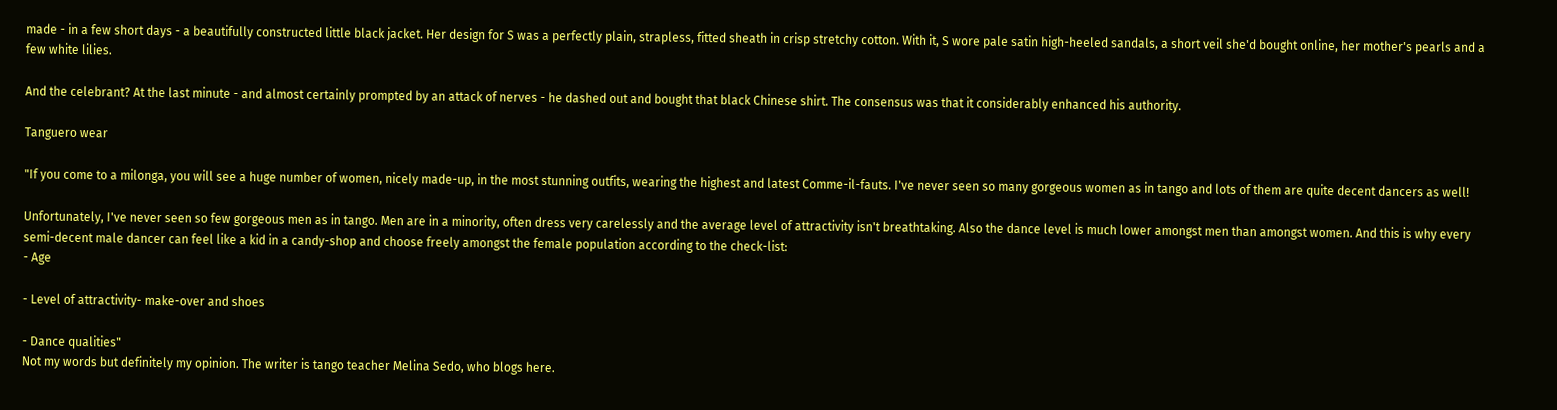made - in a few short days - a beautifully constructed little black jacket. Her design for S was a perfectly plain, strapless, fitted sheath in crisp stretchy cotton. With it, S wore pale satin high-heeled sandals, a short veil she'd bought online, her mother's pearls and a few white lilies.

And the celebrant? At the last minute - and almost certainly prompted by an attack of nerves - he dashed out and bought that black Chinese shirt. The consensus was that it considerably enhanced his authority.

Tanguero wear

"If you come to a milonga, you will see a huge number of women, nicely made-up, in the most stunning outfits, wearing the highest and latest Comme-il-fauts. I've never seen so many gorgeous women as in tango and lots of them are quite decent dancers as well!

Unfortunately, I've never seen so few gorgeous men as in tango. Men are in a minority, often dress very carelessly and the average level of attractivity isn't breathtaking. Also the dance level is much lower amongst men than amongst women. And this is why every semi-decent male dancer can feel like a kid in a candy-shop and choose freely amongst the female population according to the check-list:
- Age

- Level of attractivity- make-over and shoes

- Dance qualities"
Not my words but definitely my opinion. The writer is tango teacher Melina Sedo, who blogs here.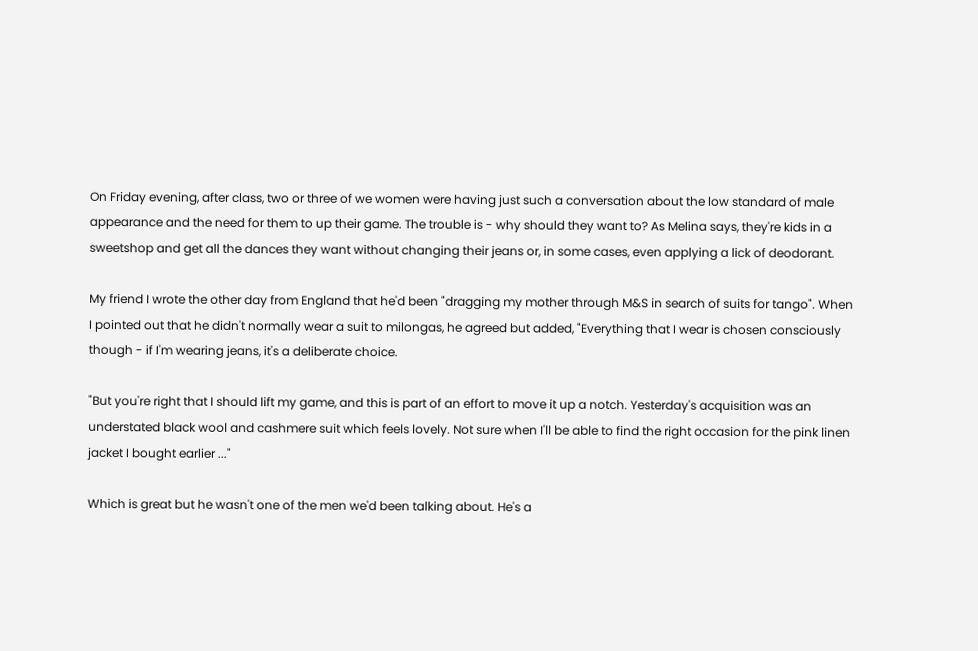On Friday evening, after class, two or three of we women were having just such a conversation about the low standard of male appearance and the need for them to up their game. The trouble is - why should they want to? As Melina says, they're kids in a sweetshop and get all the dances they want without changing their jeans or, in some cases, even applying a lick of deodorant.

My friend I wrote the other day from England that he'd been "dragging my mother through M&S in search of suits for tango". When I pointed out that he didn't normally wear a suit to milongas, he agreed but added, "Everything that I wear is chosen consciously though - if I'm wearing jeans, it's a deliberate choice.

"But you're right that I should lift my game, and this is part of an effort to move it up a notch. Yesterday's acquisition was an understated black wool and cashmere suit which feels lovely. Not sure when I'll be able to find the right occasion for the pink linen jacket I bought earlier ..."

Which is great but he wasn't one of the men we'd been talking about. He's a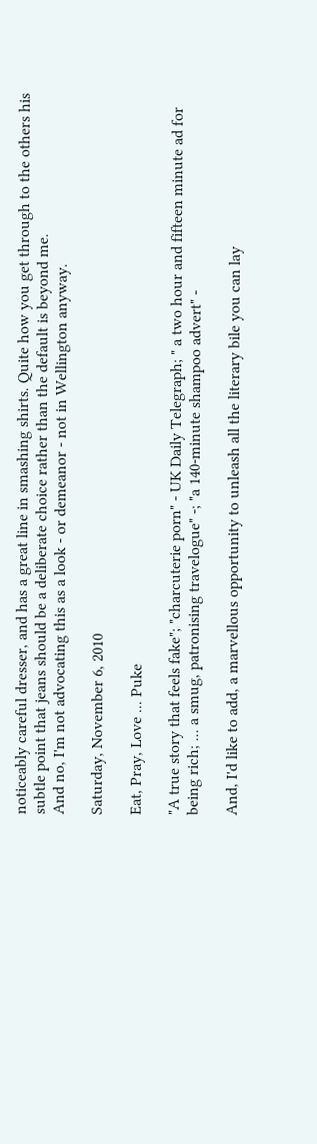noticeably careful dresser, and has a great line in smashing shirts. Quite how you get through to the others his subtle point that jeans should be a deliberate choice rather than the default is beyond me.
And no, I'm not advocating this as a look - or demeanor - not in Wellington anyway.

Saturday, November 6, 2010

Eat, Pray, Love ... Puke

"A true story that feels fake"; "charcuterie porn" - UK Daily Telegraph; " a two hour and fifteen minute ad for being rich; ... a smug, patronising travelogue" -; "a 140-minute shampoo advert" -

And, I'd like to add, a marvellous opportunity to unleash all the literary bile you can lay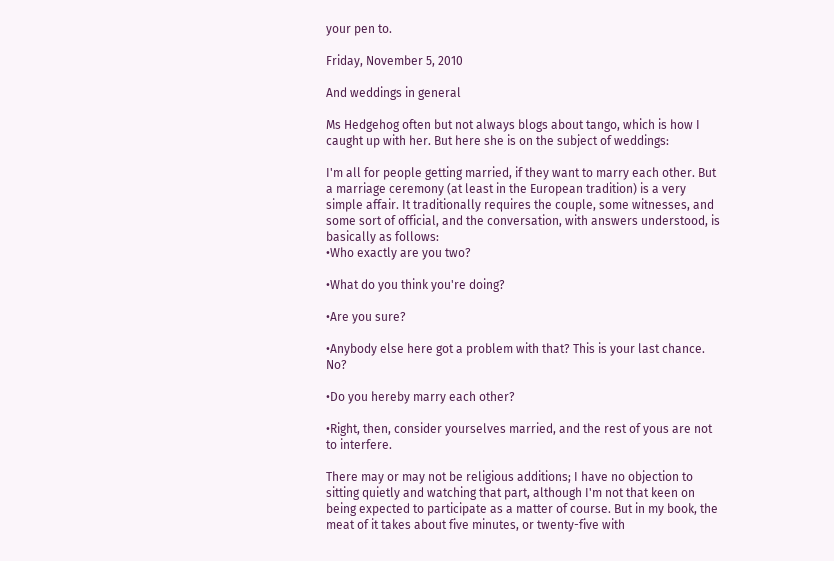your pen to.

Friday, November 5, 2010

And weddings in general

Ms Hedgehog often but not always blogs about tango, which is how I caught up with her. But here she is on the subject of weddings:

I'm all for people getting married, if they want to marry each other. But a marriage ceremony (at least in the European tradition) is a very simple affair. It traditionally requires the couple, some witnesses, and some sort of official, and the conversation, with answers understood, is basically as follows:
•Who exactly are you two?

•What do you think you're doing?

•Are you sure?

•Anybody else here got a problem with that? This is your last chance. No?

•Do you hereby marry each other?

•Right, then, consider yourselves married, and the rest of yous are not to interfere.

There may or may not be religious additions; I have no objection to sitting quietly and watching that part, although I'm not that keen on being expected to participate as a matter of course. But in my book, the meat of it takes about five minutes, or twenty-five with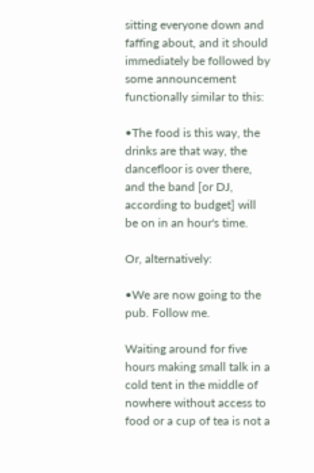sitting everyone down and faffing about, and it should immediately be followed by some announcement functionally similar to this:

•The food is this way, the drinks are that way, the dancefloor is over there, and the band [or DJ, according to budget] will be on in an hour's time.

Or, alternatively:

•We are now going to the pub. Follow me.

Waiting around for five hours making small talk in a cold tent in the middle of nowhere without access to food or a cup of tea is not a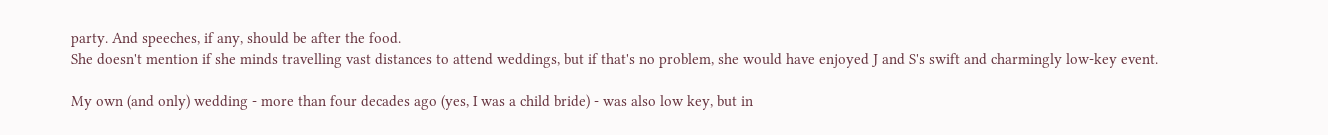party. And speeches, if any, should be after the food.
She doesn't mention if she minds travelling vast distances to attend weddings, but if that's no problem, she would have enjoyed J and S's swift and charmingly low-key event.

My own (and only) wedding - more than four decades ago (yes, I was a child bride) - was also low key, but in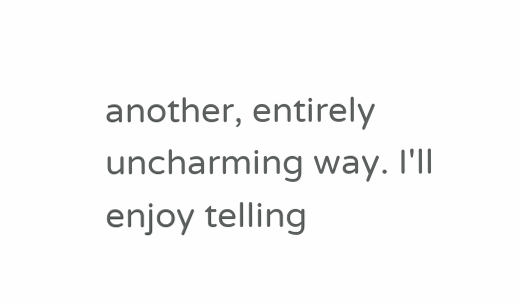another, entirely uncharming way. I'll enjoy telling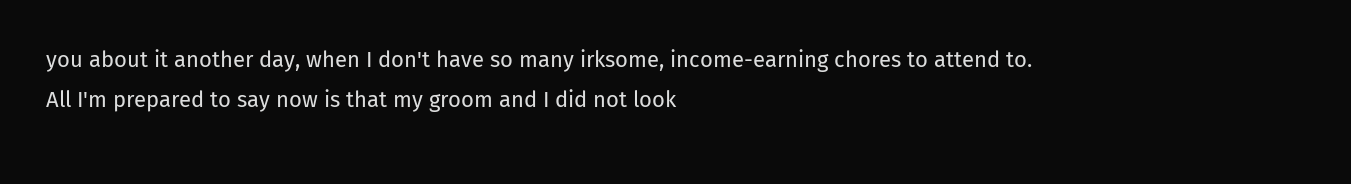you about it another day, when I don't have so many irksome, income-earning chores to attend to. All I'm prepared to say now is that my groom and I did not look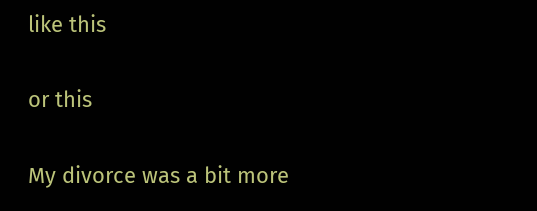like this


or this


My divorce was a bit more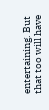entertaining. But that too will have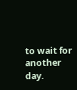to wait for another day.